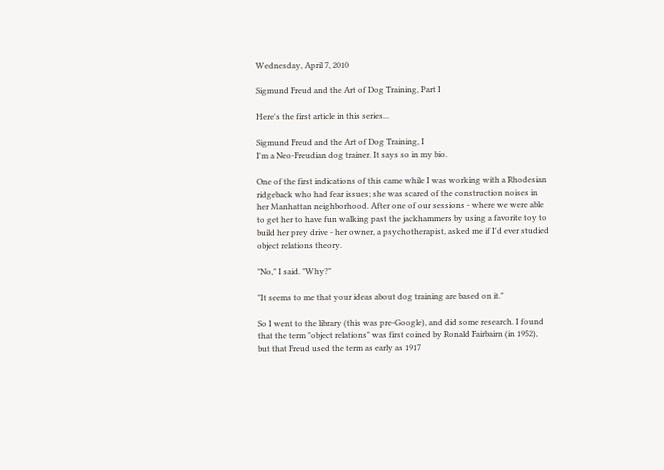Wednesday, April 7, 2010

Sigmund Freud and the Art of Dog Training, Part I

Here's the first article in this series...

Sigmund Freud and the Art of Dog Training, I
I'm a Neo-Freudian dog trainer. It says so in my bio.

One of the first indications of this came while I was working with a Rhodesian ridgeback who had fear issues; she was scared of the construction noises in her Manhattan neighborhood. After one of our sessions - where we were able to get her to have fun walking past the jackhammers by using a favorite toy to build her prey drive - her owner, a psychotherapist, asked me if I'd ever studied object relations theory.

"No," I said. "Why?"

"It seems to me that your ideas about dog training are based on it."

So I went to the library (this was pre-Google), and did some research. I found that the term "object relations" was first coined by Ronald Fairbairn (in 1952), but that Freud used the term as early as 1917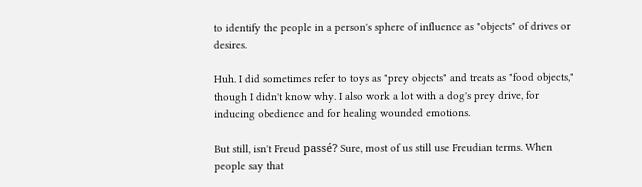to identify the people in a person's sphere of influence as "objects" of drives or desires.

Huh. I did sometimes refer to toys as "prey objects" and treats as "food objects," though I didn't know why. I also work a lot with a dog's prey drive, for inducing obedience and for healing wounded emotions.

But still, isn't Freud passé? Sure, most of us still use Freudian terms. When people say that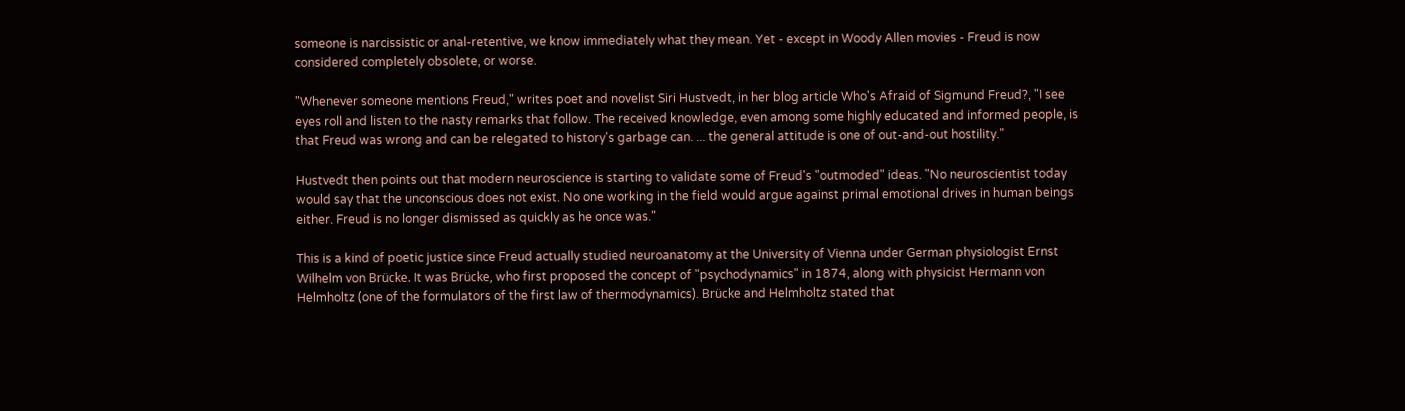someone is narcissistic or anal-retentive, we know immediately what they mean. Yet - except in Woody Allen movies - Freud is now considered completely obsolete, or worse.

"Whenever someone mentions Freud," writes poet and novelist Siri Hustvedt, in her blog article Who's Afraid of Sigmund Freud?, "I see eyes roll and listen to the nasty remarks that follow. The received knowledge, even among some highly educated and informed people, is that Freud was wrong and can be relegated to history's garbage can. ... the general attitude is one of out-and-out hostility."

Hustvedt then points out that modern neuroscience is starting to validate some of Freud's "outmoded" ideas. "No neuroscientist today would say that the unconscious does not exist. No one working in the field would argue against primal emotional drives in human beings either. Freud is no longer dismissed as quickly as he once was."

This is a kind of poetic justice since Freud actually studied neuroanatomy at the University of Vienna under German physiologist Ernst Wilhelm von Brücke. It was Brücke, who first proposed the concept of "psychodynamics" in 1874, along with physicist Hermann von Helmholtz (one of the formulators of the first law of thermodynamics). Brücke and Helmholtz stated that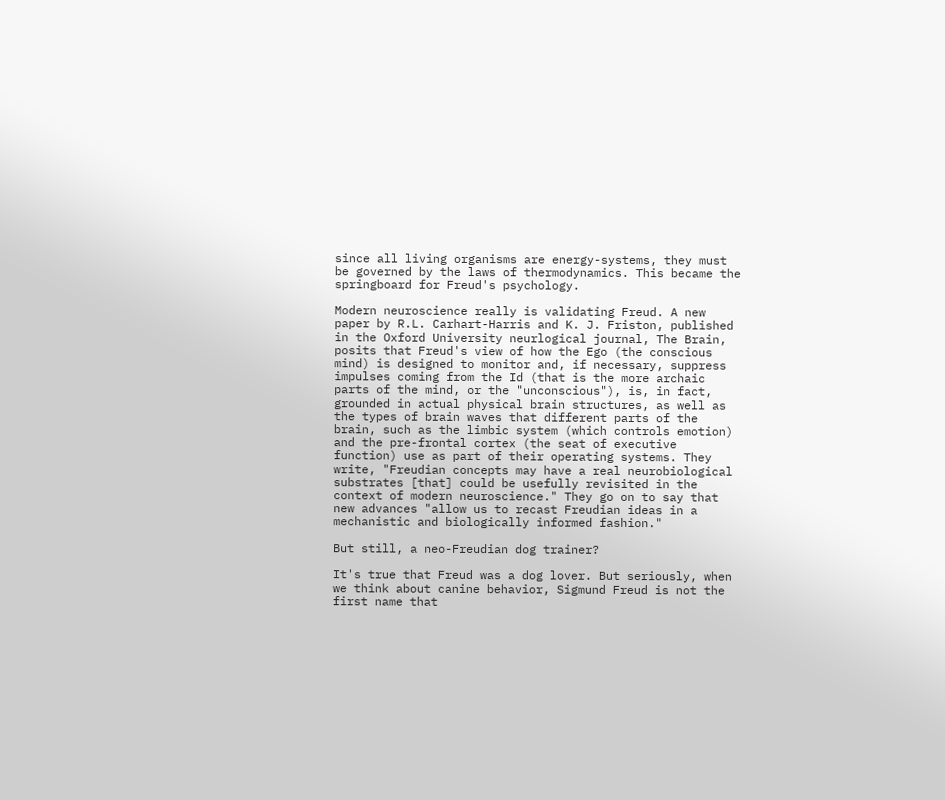since all living organisms are energy-systems, they must be governed by the laws of thermodynamics. This became the springboard for Freud's psychology.

Modern neuroscience really is validating Freud. A new paper by R.L. Carhart-Harris and K. J. Friston, published in the Oxford University neurlogical journal, The Brain, posits that Freud's view of how the Ego (the conscious mind) is designed to monitor and, if necessary, suppress impulses coming from the Id (that is the more archaic parts of the mind, or the "unconscious"), is, in fact, grounded in actual physical brain structures, as well as the types of brain waves that different parts of the brain, such as the limbic system (which controls emotion) and the pre-frontal cortex (the seat of executive function) use as part of their operating systems. They write, "Freudian concepts may have a real neurobiological substrates [that] could be usefully revisited in the context of modern neuroscience." They go on to say that new advances "allow us to recast Freudian ideas in a mechanistic and biologically informed fashion."

But still, a neo-Freudian dog trainer?

It's true that Freud was a dog lover. But seriously, when we think about canine behavior, Sigmund Freud is not the first name that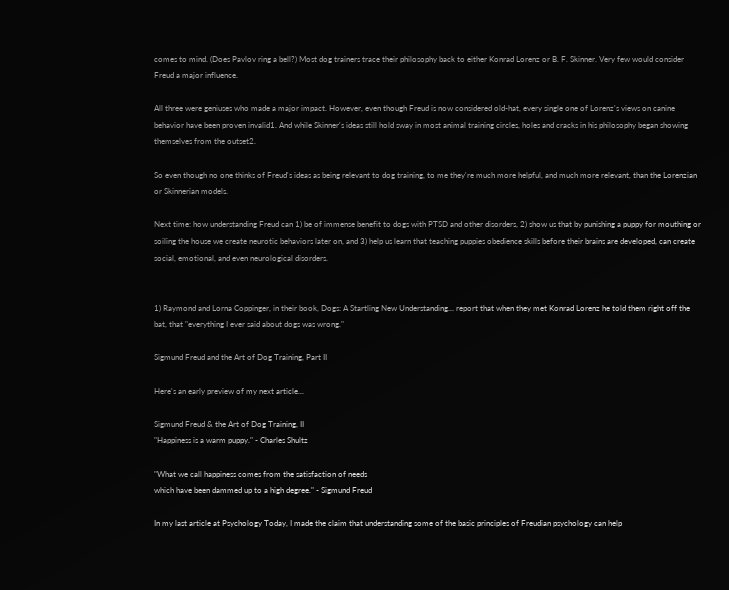comes to mind. (Does Pavlov ring a bell?) Most dog trainers trace their philosophy back to either Konrad Lorenz or B. F. Skinner. Very few would consider Freud a major influence.

All three were geniuses who made a major impact. However, even though Freud is now considered old-hat, every single one of Lorenz's views on canine behavior have been proven invalid1. And while Skinner's ideas still hold sway in most animal training circles, holes and cracks in his philosophy began showing themselves from the outset2.

So even though no one thinks of Freud's ideas as being relevant to dog training, to me they're much more helpful, and much more relevant, than the Lorenzian or Skinnerian models.

Next time: how understanding Freud can 1) be of immense benefit to dogs with PTSD and other disorders, 2) show us that by punishing a puppy for mouthing or soiling the house we create neurotic behaviors later on, and 3) help us learn that teaching puppies obedience skills before their brains are developed, can create social, emotional, and even neurological disorders.


1) Raymond and Lorna Coppinger, in their book, Dogs: A Startling New Understanding... report that when they met Konrad Lorenz he told them right off the bat, that "everything I ever said about dogs was wrong."

Sigmund Freud and the Art of Dog Training, Part II

Here's an early preview of my next article...

Sigmund Freud & the Art of Dog Training, II
"Happiness is a warm puppy." - Charles Shultz

"What we call happiness comes from the satisfaction of needs
which have been dammed up to a high degree." - Sigmund Freud

In my last article at Psychology Today, I made the claim that understanding some of the basic principles of Freudian psychology can help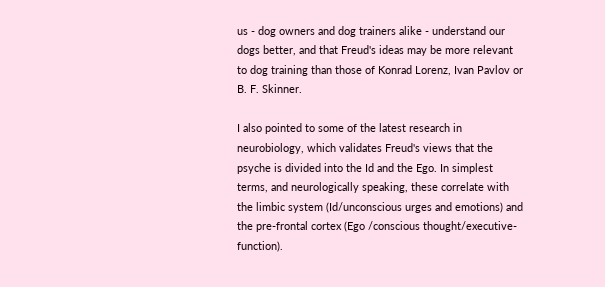us - dog owners and dog trainers alike - understand our dogs better, and that Freud's ideas may be more relevant to dog training than those of Konrad Lorenz, Ivan Pavlov or B. F. Skinner.

I also pointed to some of the latest research in neurobiology, which validates Freud's views that the psyche is divided into the Id and the Ego. In simplest terms, and neurologically speaking, these correlate with the limbic system (Id/unconscious urges and emotions) and the pre-frontal cortex (Ego /conscious thought/executive-function).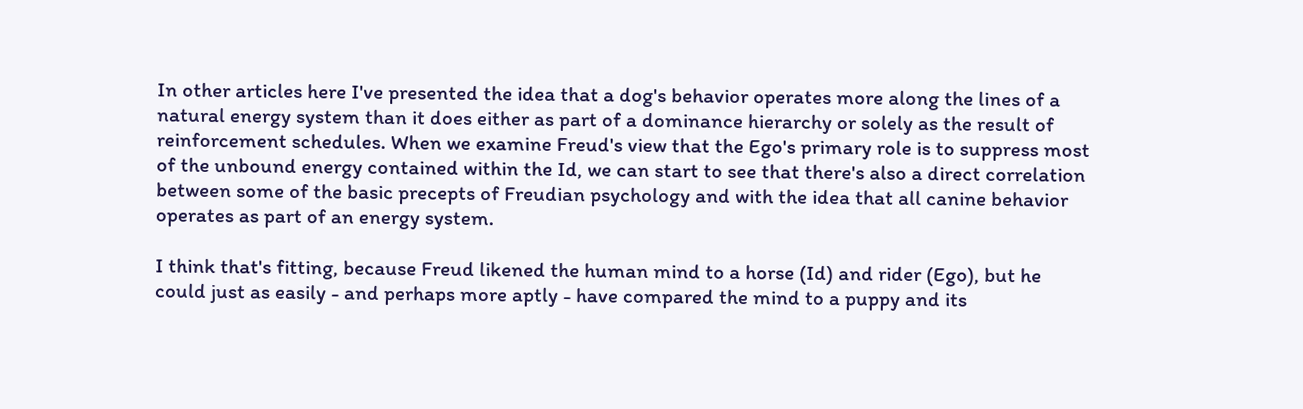In other articles here I've presented the idea that a dog's behavior operates more along the lines of a natural energy system than it does either as part of a dominance hierarchy or solely as the result of reinforcement schedules. When we examine Freud's view that the Ego's primary role is to suppress most of the unbound energy contained within the Id, we can start to see that there's also a direct correlation between some of the basic precepts of Freudian psychology and with the idea that all canine behavior operates as part of an energy system.

I think that's fitting, because Freud likened the human mind to a horse (Id) and rider (Ego), but he could just as easily - and perhaps more aptly - have compared the mind to a puppy and its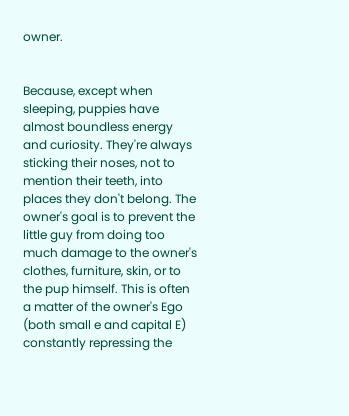owner.


Because, except when sleeping, puppies have almost boundless energy and curiosity. They're always sticking their noses, not to mention their teeth, into places they don't belong. The owner's goal is to prevent the little guy from doing too much damage to the owner's clothes, furniture, skin, or to the pup himself. This is often a matter of the owner's Ego (both small e and capital E) constantly repressing the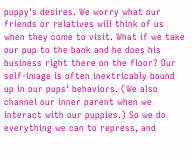puppy's desires. We worry what our friends or relatives will think of us when they come to visit. What if we take our pup to the bank and he does his business right there on the floor? Our self-image is often inextricably bound up in our pups' behaviors. (We also channel our inner parent when we interact with our puppies.) So we do everything we can to repress, and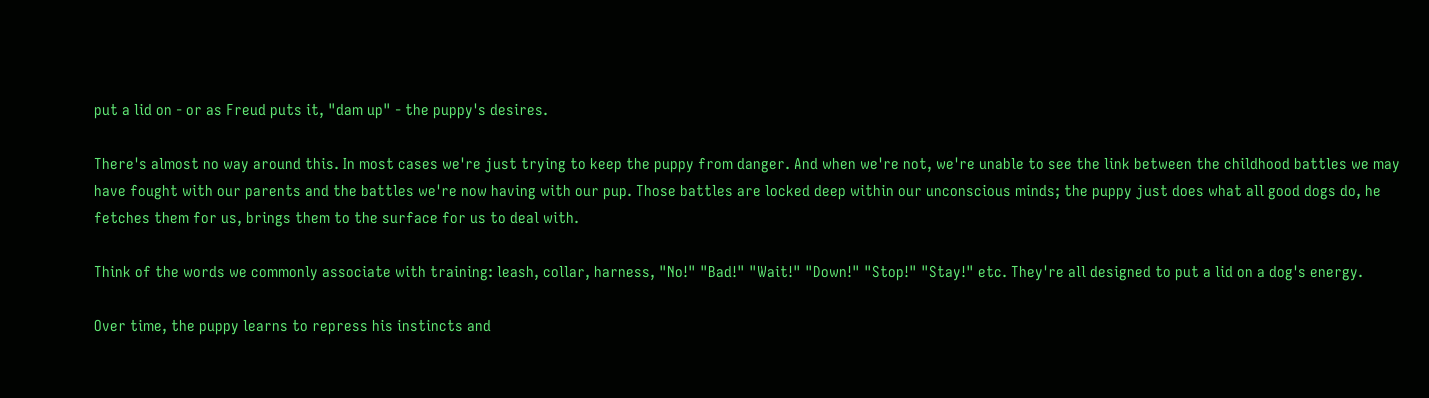put a lid on - or as Freud puts it, "dam up" - the puppy's desires.

There's almost no way around this. In most cases we're just trying to keep the puppy from danger. And when we're not, we're unable to see the link between the childhood battles we may have fought with our parents and the battles we're now having with our pup. Those battles are locked deep within our unconscious minds; the puppy just does what all good dogs do, he fetches them for us, brings them to the surface for us to deal with.

Think of the words we commonly associate with training: leash, collar, harness, "No!" "Bad!" "Wait!" "Down!" "Stop!" "Stay!" etc. They're all designed to put a lid on a dog's energy.

Over time, the puppy learns to repress his instincts and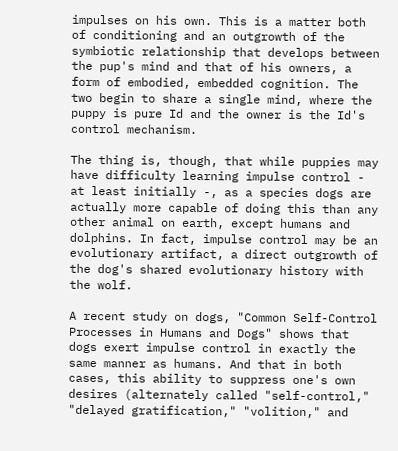impulses on his own. This is a matter both of conditioning and an outgrowth of the symbiotic relationship that develops between the pup's mind and that of his owners, a form of embodied, embedded cognition. The two begin to share a single mind, where the puppy is pure Id and the owner is the Id's control mechanism.

The thing is, though, that while puppies may have difficulty learning impulse control - at least initially -, as a species dogs are actually more capable of doing this than any other animal on earth, except humans and dolphins. In fact, impulse control may be an evolutionary artifact, a direct outgrowth of the dog's shared evolutionary history with the wolf.

A recent study on dogs, "Common Self-Control Processes in Humans and Dogs" shows that dogs exert impulse control in exactly the same manner as humans. And that in both cases, this ability to suppress one's own desires (alternately called "self-control," "delayed gratification," "volition," and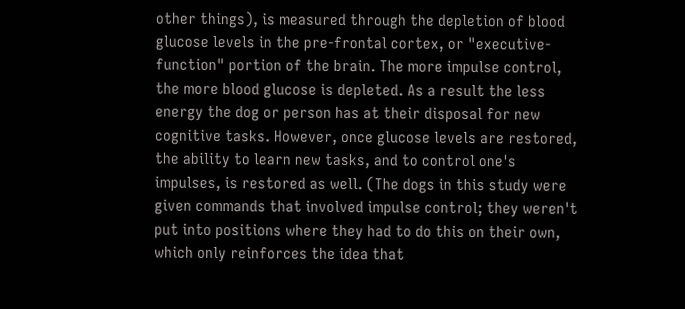other things), is measured through the depletion of blood glucose levels in the pre-frontal cortex, or "executive-function" portion of the brain. The more impulse control, the more blood glucose is depleted. As a result the less energy the dog or person has at their disposal for new cognitive tasks. However, once glucose levels are restored, the ability to learn new tasks, and to control one's impulses, is restored as well. (The dogs in this study were given commands that involved impulse control; they weren't put into positions where they had to do this on their own, which only reinforces the idea that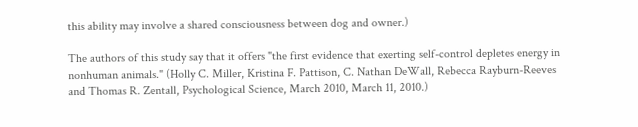this ability may involve a shared consciousness between dog and owner.)

The authors of this study say that it offers "the first evidence that exerting self-control depletes energy in nonhuman animals." (Holly C. Miller, Kristina F. Pattison, C. Nathan DeWall, Rebecca Rayburn-Reeves and Thomas R. Zentall, Psychological Science, March 2010, March 11, 2010.)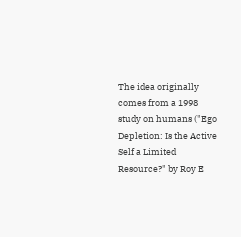The idea originally comes from a 1998 study on humans ("Ego Depletion: Is the Active Self a Limited Resource?" by Roy E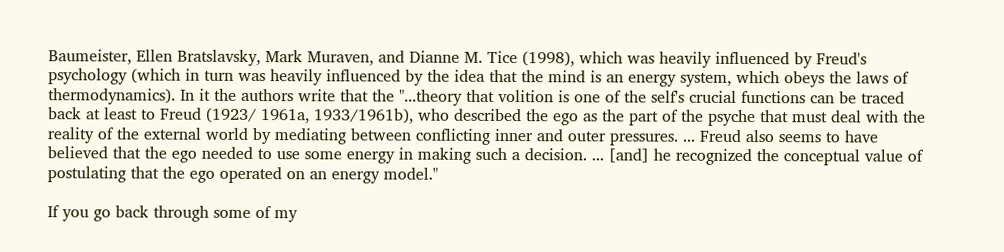Baumeister, Ellen Bratslavsky, Mark Muraven, and Dianne M. Tice (1998), which was heavily influenced by Freud's psychology (which in turn was heavily influenced by the idea that the mind is an energy system, which obeys the laws of thermodynamics). In it the authors write that the "...theory that volition is one of the self's crucial functions can be traced back at least to Freud (1923/ 1961a, 1933/1961b), who described the ego as the part of the psyche that must deal with the reality of the external world by mediating between conflicting inner and outer pressures. ... Freud also seems to have believed that the ego needed to use some energy in making such a decision. ... [and] he recognized the conceptual value of postulating that the ego operated on an energy model."

If you go back through some of my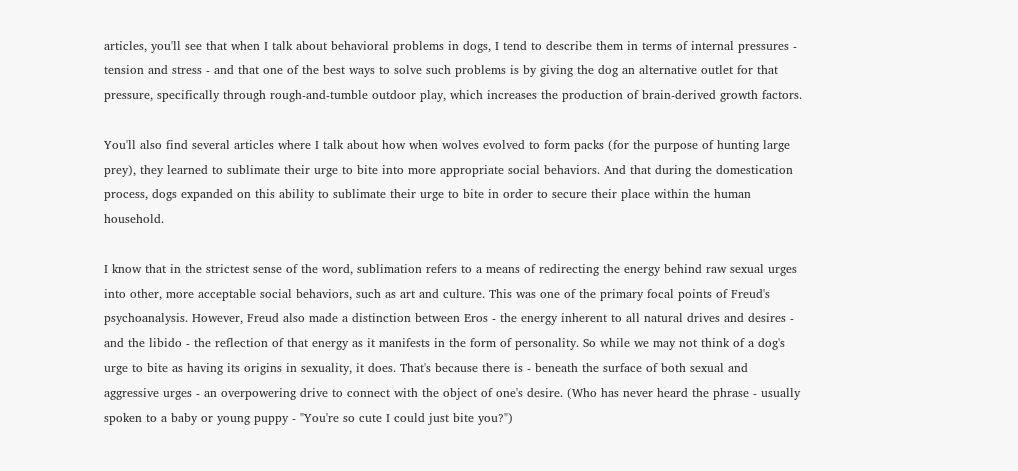articles, you'll see that when I talk about behavioral problems in dogs, I tend to describe them in terms of internal pressures - tension and stress - and that one of the best ways to solve such problems is by giving the dog an alternative outlet for that pressure, specifically through rough-and-tumble outdoor play, which increases the production of brain-derived growth factors.

You'll also find several articles where I talk about how when wolves evolved to form packs (for the purpose of hunting large prey), they learned to sublimate their urge to bite into more appropriate social behaviors. And that during the domestication process, dogs expanded on this ability to sublimate their urge to bite in order to secure their place within the human household.

I know that in the strictest sense of the word, sublimation refers to a means of redirecting the energy behind raw sexual urges into other, more acceptable social behaviors, such as art and culture. This was one of the primary focal points of Freud's psychoanalysis. However, Freud also made a distinction between Eros - the energy inherent to all natural drives and desires - and the libido - the reflection of that energy as it manifests in the form of personality. So while we may not think of a dog's urge to bite as having its origins in sexuality, it does. That's because there is - beneath the surface of both sexual and aggressive urges - an overpowering drive to connect with the object of one's desire. (Who has never heard the phrase - usually spoken to a baby or young puppy - "You're so cute I could just bite you?")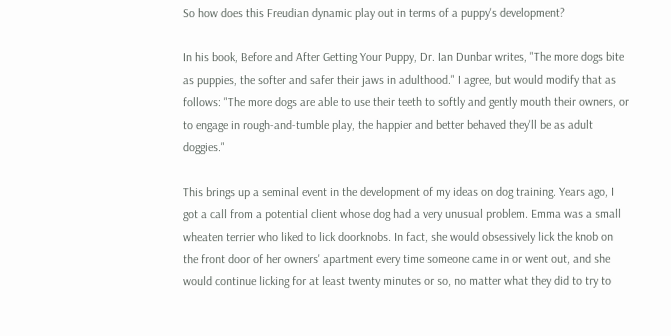So how does this Freudian dynamic play out in terms of a puppy's development?

In his book, Before and After Getting Your Puppy, Dr. Ian Dunbar writes, "The more dogs bite as puppies, the softer and safer their jaws in adulthood." I agree, but would modify that as follows: "The more dogs are able to use their teeth to softly and gently mouth their owners, or to engage in rough-and-tumble play, the happier and better behaved they'll be as adult doggies."

This brings up a seminal event in the development of my ideas on dog training. Years ago, I got a call from a potential client whose dog had a very unusual problem. Emma was a small wheaten terrier who liked to lick doorknobs. In fact, she would obsessively lick the knob on the front door of her owners' apartment every time someone came in or went out, and she would continue licking for at least twenty minutes or so, no matter what they did to try to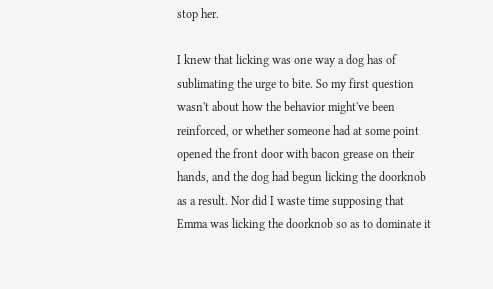stop her.

I knew that licking was one way a dog has of sublimating the urge to bite. So my first question wasn't about how the behavior might've been reinforced, or whether someone had at some point opened the front door with bacon grease on their hands, and the dog had begun licking the doorknob as a result. Nor did I waste time supposing that Emma was licking the doorknob so as to dominate it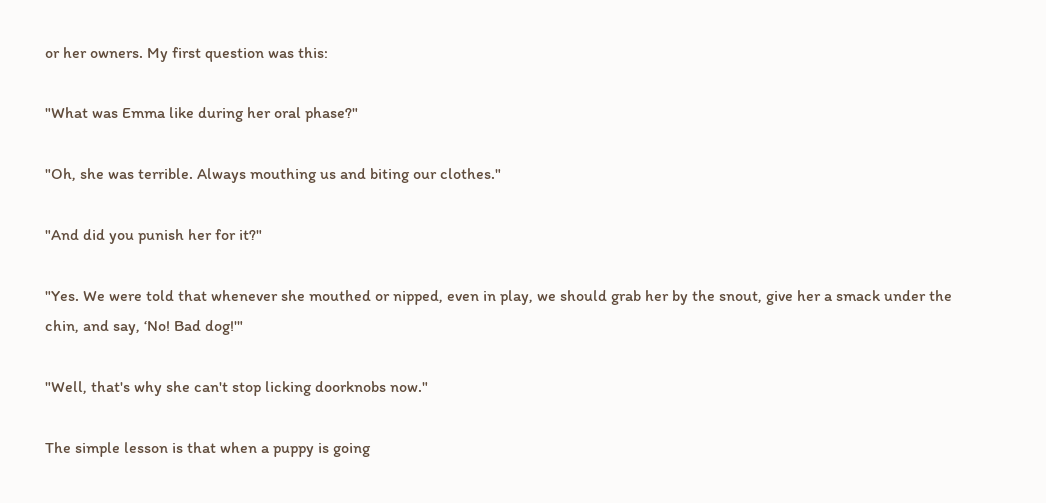or her owners. My first question was this:

"What was Emma like during her oral phase?"

"Oh, she was terrible. Always mouthing us and biting our clothes."

"And did you punish her for it?"

"Yes. We were told that whenever she mouthed or nipped, even in play, we should grab her by the snout, give her a smack under the chin, and say, ‘No! Bad dog!'"

"Well, that's why she can't stop licking doorknobs now."

The simple lesson is that when a puppy is going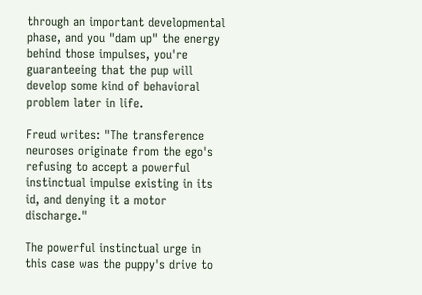through an important developmental phase, and you "dam up" the energy behind those impulses, you're guaranteeing that the pup will develop some kind of behavioral problem later in life.

Freud writes: "The transference neuroses originate from the ego's refusing to accept a powerful instinctual impulse existing in its id, and denying it a motor discharge."

The powerful instinctual urge in this case was the puppy's drive to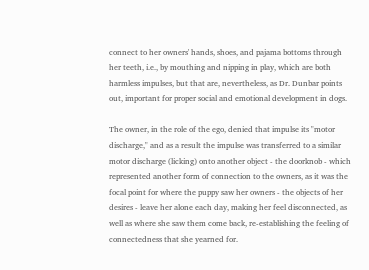connect to her owners' hands, shoes, and pajama bottoms through her teeth, i.e., by mouthing and nipping in play, which are both harmless impulses, but that are, nevertheless, as Dr. Dunbar points out, important for proper social and emotional development in dogs.

The owner, in the role of the ego, denied that impulse its "motor discharge," and as a result the impulse was transferred to a similar motor discharge (licking) onto another object - the doorknob - which represented another form of connection to the owners, as it was the focal point for where the puppy saw her owners - the objects of her desires - leave her alone each day, making her feel disconnected, as well as where she saw them come back, re-establishing the feeling of connectedness that she yearned for.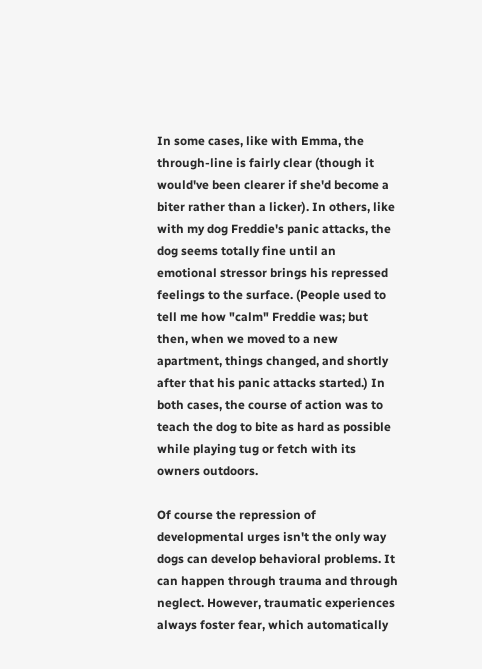In some cases, like with Emma, the through-line is fairly clear (though it would've been clearer if she'd become a biter rather than a licker). In others, like with my dog Freddie's panic attacks, the dog seems totally fine until an emotional stressor brings his repressed feelings to the surface. (People used to tell me how "calm" Freddie was; but then, when we moved to a new apartment, things changed, and shortly after that his panic attacks started.) In both cases, the course of action was to teach the dog to bite as hard as possible while playing tug or fetch with its owners outdoors.

Of course the repression of developmental urges isn't the only way dogs can develop behavioral problems. It can happen through trauma and through neglect. However, traumatic experiences always foster fear, which automatically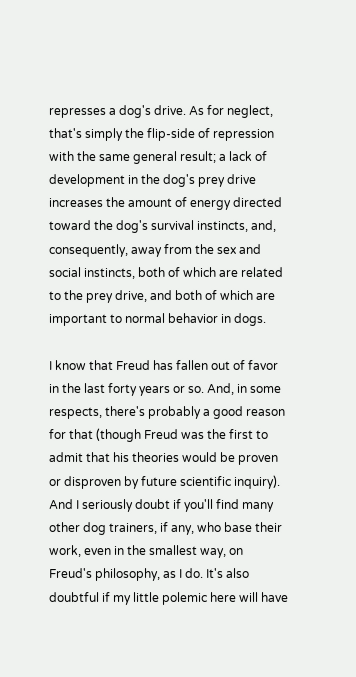represses a dog's drive. As for neglect, that's simply the flip-side of repression with the same general result; a lack of development in the dog's prey drive increases the amount of energy directed toward the dog's survival instincts, and, consequently, away from the sex and social instincts, both of which are related to the prey drive, and both of which are important to normal behavior in dogs.

I know that Freud has fallen out of favor in the last forty years or so. And, in some respects, there's probably a good reason for that (though Freud was the first to admit that his theories would be proven or disproven by future scientific inquiry). And I seriously doubt if you'll find many other dog trainers, if any, who base their work, even in the smallest way, on Freud's philosophy, as I do. It's also doubtful if my little polemic here will have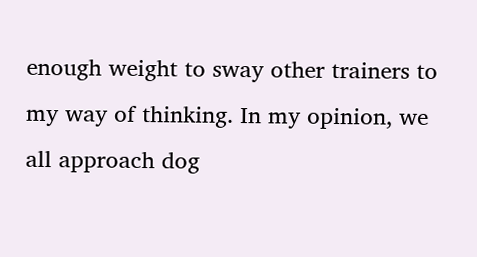enough weight to sway other trainers to my way of thinking. In my opinion, we all approach dog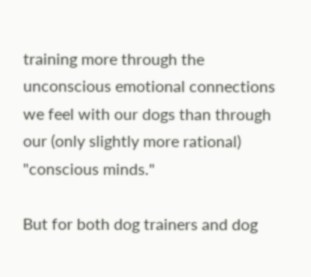training more through the unconscious emotional connections we feel with our dogs than through our (only slightly more rational) "conscious minds."

But for both dog trainers and dog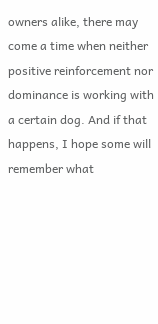owners alike, there may come a time when neither positive reinforcement nor dominance is working with a certain dog. And if that happens, I hope some will remember what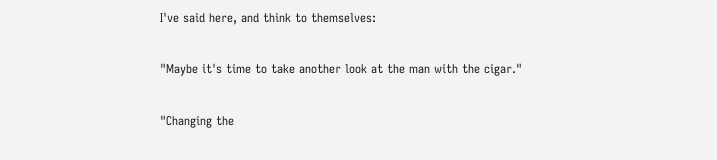I've said here, and think to themselves:

"Maybe it's time to take another look at the man with the cigar."

"Changing the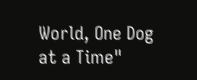World, One Dog at a Time"